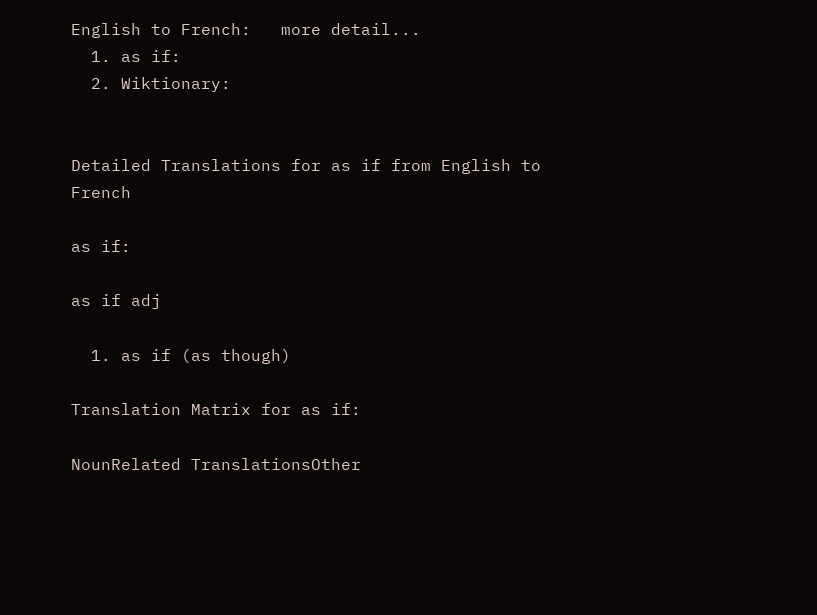English to French:   more detail...
  1. as if:
  2. Wiktionary:


Detailed Translations for as if from English to French

as if:

as if adj

  1. as if (as though)

Translation Matrix for as if:

NounRelated TranslationsOther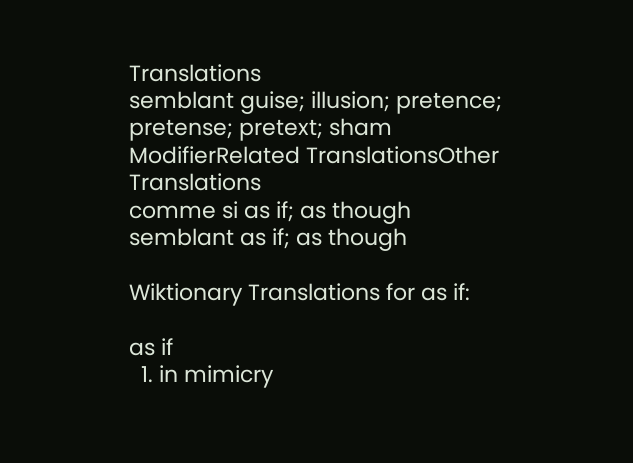Translations
semblant guise; illusion; pretence; pretense; pretext; sham
ModifierRelated TranslationsOther Translations
comme si as if; as though
semblant as if; as though

Wiktionary Translations for as if:

as if
  1. in mimicry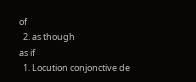of
  2. as though
as if
  1. Locution conjonctive de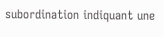subordination indiquant une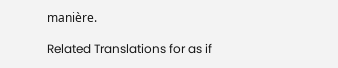manière.

Related Translations for as if